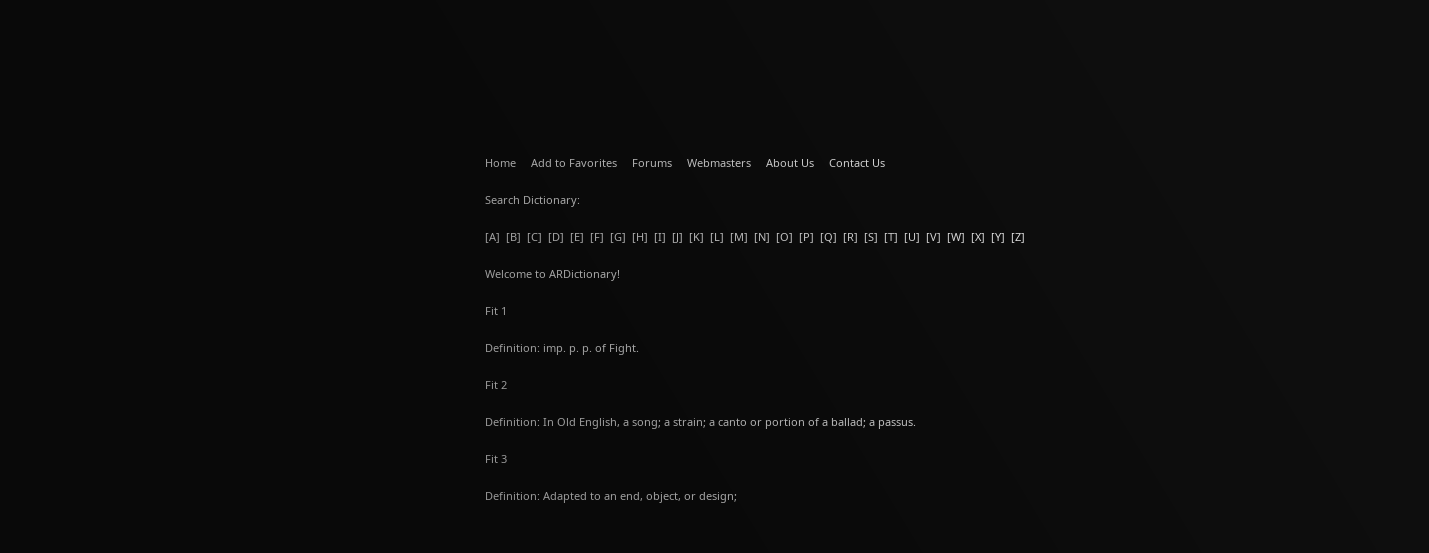Home     Add to Favorites     Forums     Webmasters     About Us     Contact Us

Search Dictionary:

[A]  [B]  [C]  [D]  [E]  [F]  [G]  [H]  [I]  [J]  [K]  [L]  [M]  [N]  [O]  [P]  [Q]  [R]  [S]  [T]  [U]  [V]  [W]  [X]  [Y]  [Z]

Welcome to ARDictionary!

Fit 1

Definition: imp. p. p. of Fight.

Fit 2

Definition: In Old English, a song; a strain; a canto or portion of a ballad; a passus.

Fit 3

Definition: Adapted to an end, object, or design;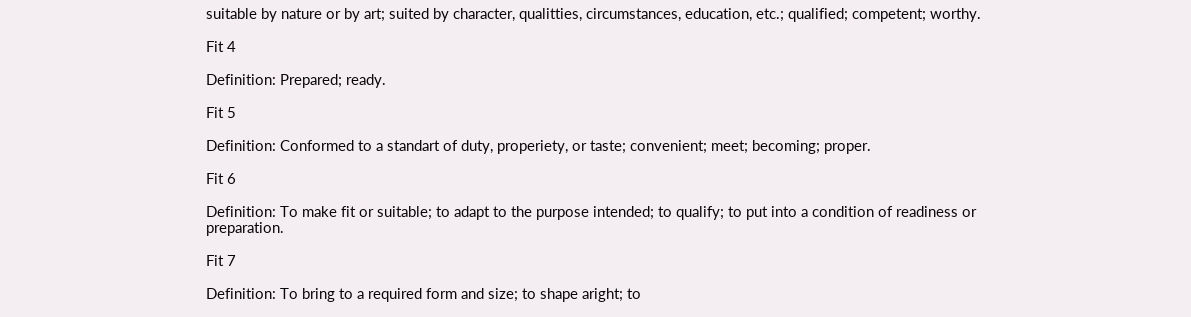suitable by nature or by art; suited by character, qualitties, circumstances, education, etc.; qualified; competent; worthy.

Fit 4

Definition: Prepared; ready.

Fit 5

Definition: Conformed to a standart of duty, properiety, or taste; convenient; meet; becoming; proper.

Fit 6

Definition: To make fit or suitable; to adapt to the purpose intended; to qualify; to put into a condition of readiness or preparation.

Fit 7

Definition: To bring to a required form and size; to shape aright; to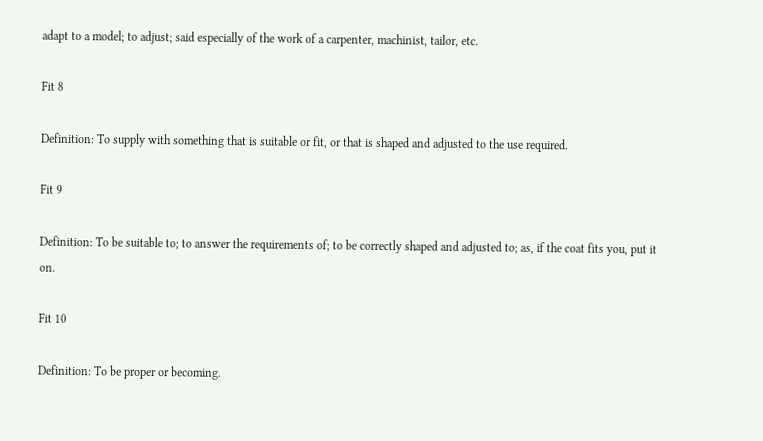adapt to a model; to adjust; said especially of the work of a carpenter, machinist, tailor, etc.

Fit 8

Definition: To supply with something that is suitable or fit, or that is shaped and adjusted to the use required.

Fit 9

Definition: To be suitable to; to answer the requirements of; to be correctly shaped and adjusted to; as, if the coat fits you, put it on.

Fit 10

Definition: To be proper or becoming.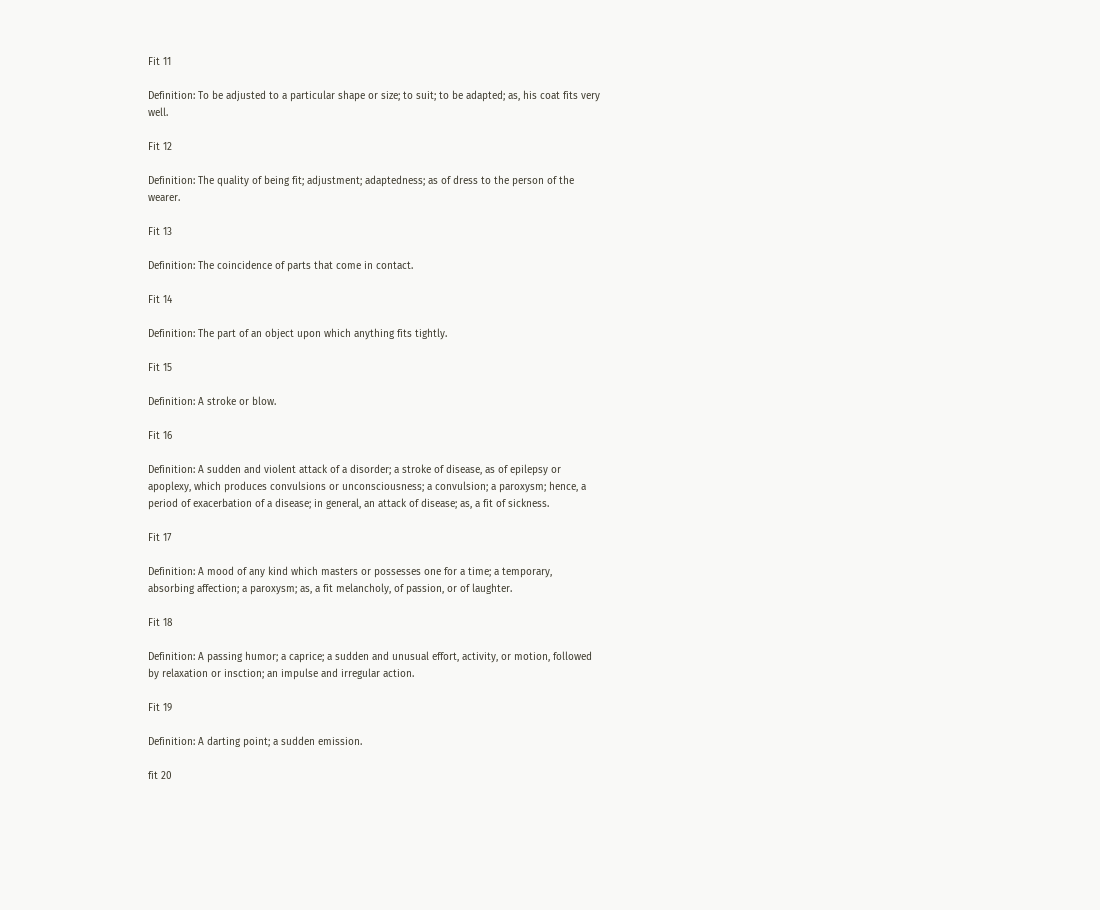Fit 11

Definition: To be adjusted to a particular shape or size; to suit; to be adapted; as, his coat fits very well.

Fit 12

Definition: The quality of being fit; adjustment; adaptedness; as of dress to the person of the wearer.

Fit 13

Definition: The coincidence of parts that come in contact.

Fit 14

Definition: The part of an object upon which anything fits tightly.

Fit 15

Definition: A stroke or blow.

Fit 16

Definition: A sudden and violent attack of a disorder; a stroke of disease, as of epilepsy or apoplexy, which produces convulsions or unconsciousness; a convulsion; a paroxysm; hence, a period of exacerbation of a disease; in general, an attack of disease; as, a fit of sickness.

Fit 17

Definition: A mood of any kind which masters or possesses one for a time; a temporary, absorbing affection; a paroxysm; as, a fit melancholy, of passion, or of laughter.

Fit 18

Definition: A passing humor; a caprice; a sudden and unusual effort, activity, or motion, followed by relaxation or insction; an impulse and irregular action.

Fit 19

Definition: A darting point; a sudden emission.

fit 20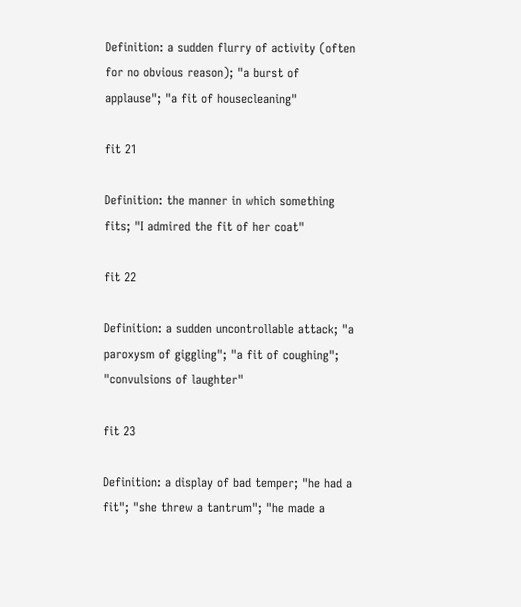Definition: a sudden flurry of activity (often for no obvious reason); "a burst of applause"; "a fit of housecleaning"

fit 21

Definition: the manner in which something fits; "I admired the fit of her coat"

fit 22

Definition: a sudden uncontrollable attack; "a paroxysm of giggling"; "a fit of coughing"; "convulsions of laughter"

fit 23

Definition: a display of bad temper; "he had a fit"; "she threw a tantrum"; "he made a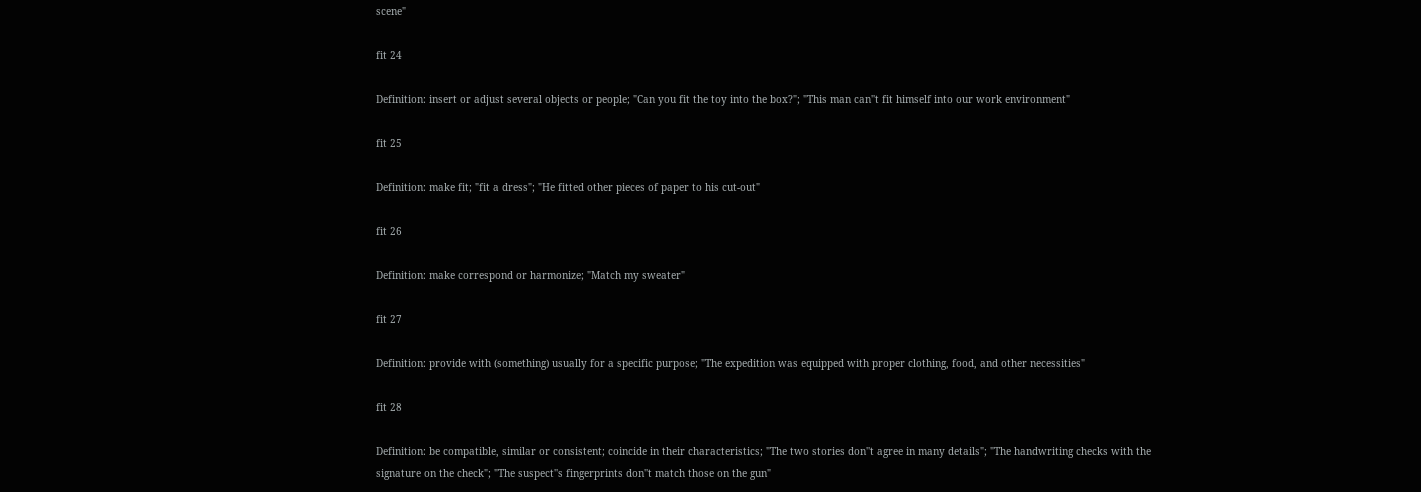scene"

fit 24

Definition: insert or adjust several objects or people; "Can you fit the toy into the box?"; "This man can''t fit himself into our work environment"

fit 25

Definition: make fit; "fit a dress"; "He fitted other pieces of paper to his cut-out"

fit 26

Definition: make correspond or harmonize; "Match my sweater"

fit 27

Definition: provide with (something) usually for a specific purpose; "The expedition was equipped with proper clothing, food, and other necessities"

fit 28

Definition: be compatible, similar or consistent; coincide in their characteristics; "The two stories don''t agree in many details"; "The handwriting checks with the signature on the check"; "The suspect''s fingerprints don''t match those on the gun"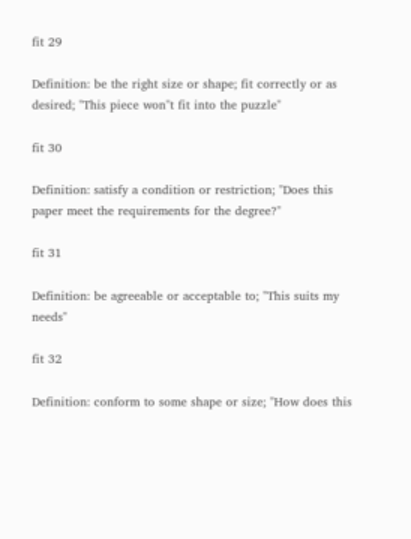fit 29

Definition: be the right size or shape; fit correctly or as desired; "This piece won''t fit into the puzzle"

fit 30

Definition: satisfy a condition or restriction; "Does this paper meet the requirements for the degree?"

fit 31

Definition: be agreeable or acceptable to; "This suits my needs"

fit 32

Definition: conform to some shape or size; "How does this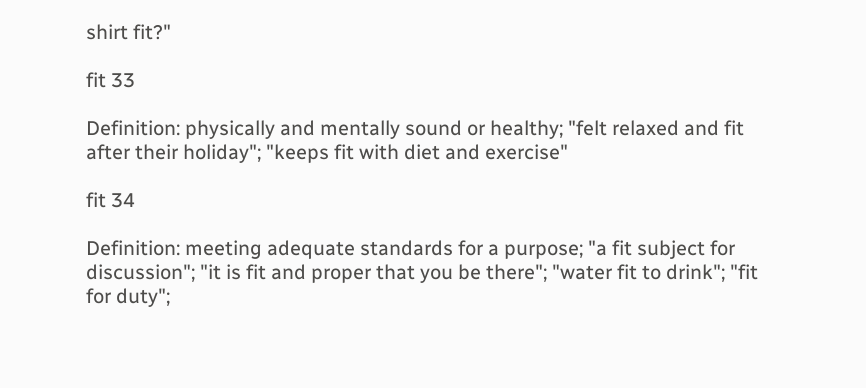shirt fit?"

fit 33

Definition: physically and mentally sound or healthy; "felt relaxed and fit after their holiday"; "keeps fit with diet and exercise"

fit 34

Definition: meeting adequate standards for a purpose; "a fit subject for discussion"; "it is fit and proper that you be there"; "water fit to drink"; "fit for duty";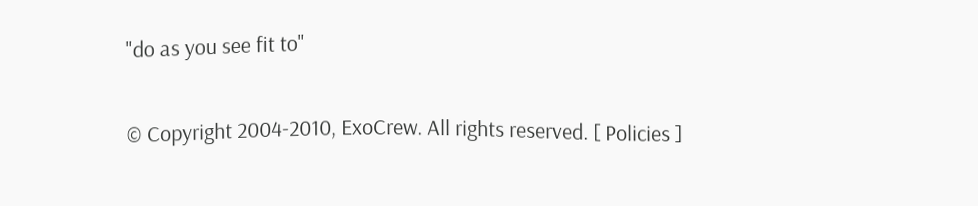"do as you see fit to"


© Copyright 2004-2010, ExoCrew. All rights reserved. [ Policies ]